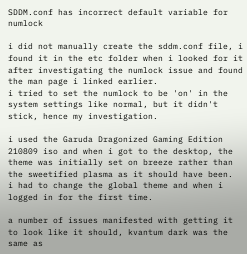SDDM.conf has incorrect default variable for numlock

i did not manually create the sddm.conf file, i found it in the etc folder when i looked for it after investigating the numlock issue and found the man page i linked earlier.
i tried to set the numlock to be 'on' in the system settings like normal, but it didn't stick, hence my investigation.

i used the Garuda Dragonized Gaming Edition 210809 iso and when i got to the desktop, the theme was initially set on breeze rather than the sweetified plasma as it should have been.
i had to change the global theme and when i logged in for the first time.

a number of issues manifested with getting it to look like it should, kvantum dark was the same as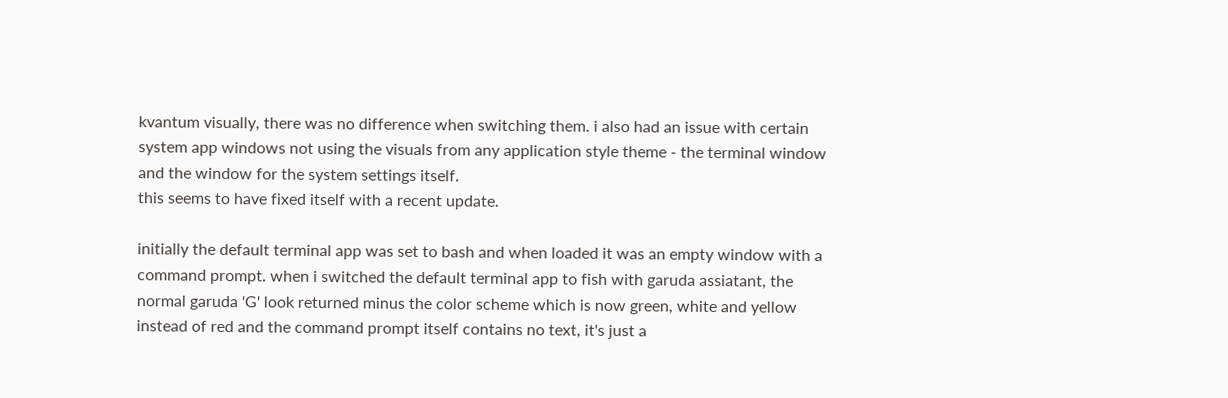kvantum visually, there was no difference when switching them. i also had an issue with certain system app windows not using the visuals from any application style theme - the terminal window and the window for the system settings itself.
this seems to have fixed itself with a recent update.

initially the default terminal app was set to bash and when loaded it was an empty window with a command prompt. when i switched the default terminal app to fish with garuda assiatant, the normal garuda 'G' look returned minus the color scheme which is now green, white and yellow instead of red and the command prompt itself contains no text, it's just a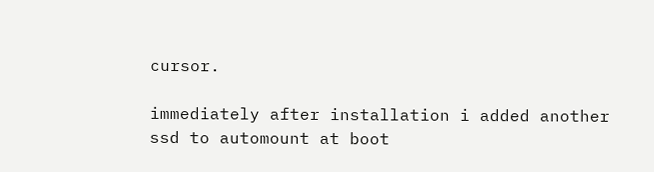cursor.

immediately after installation i added another ssd to automount at boot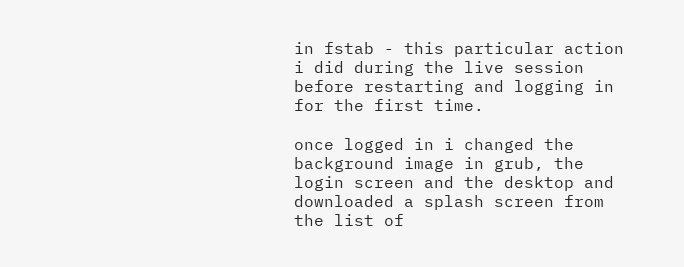in fstab - this particular action i did during the live session before restarting and logging in for the first time.

once logged in i changed the background image in grub, the login screen and the desktop and downloaded a splash screen from the list of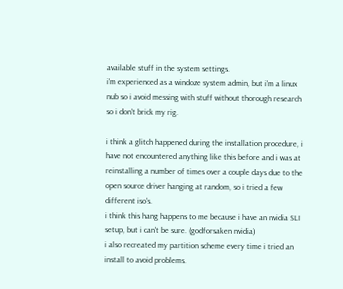available stuff in the system settings.
i'm experienced as a windoze system admin, but i'm a linux nub so i avoid messing with stuff without thorough research so i don't brick my rig.

i think a glitch happened during the installation procedure, i have not encountered anything like this before and i was at reinstalling a number of times over a couple days due to the open source driver hanging at random, so i tried a few different iso's.
i think this hang happens to me because i have an nvidia SLI setup, but i can't be sure. (godforsaken nvidia)
i also recreated my partition scheme every time i tried an install to avoid problems.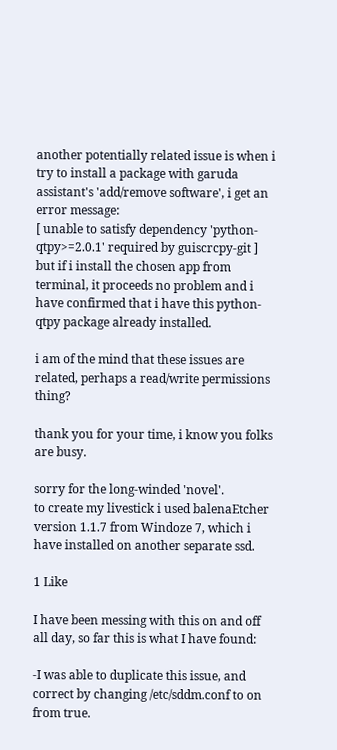another potentially related issue is when i try to install a package with garuda assistant's 'add/remove software', i get an error message:
[ unable to satisfy dependency 'python-qtpy>=2.0.1' required by guiscrcpy-git ]
but if i install the chosen app from terminal, it proceeds no problem and i have confirmed that i have this python-qtpy package already installed.

i am of the mind that these issues are related, perhaps a read/write permissions thing?

thank you for your time, i know you folks are busy.

sorry for the long-winded 'novel'.
to create my livestick i used balenaEtcher version 1.1.7 from Windoze 7, which i have installed on another separate ssd.

1 Like

I have been messing with this on and off all day, so far this is what I have found:

-I was able to duplicate this issue, and correct by changing /etc/sddm.conf to on from true.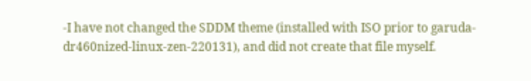-I have not changed the SDDM theme (installed with ISO prior to garuda-dr460nized-linux-zen-220131), and did not create that file myself.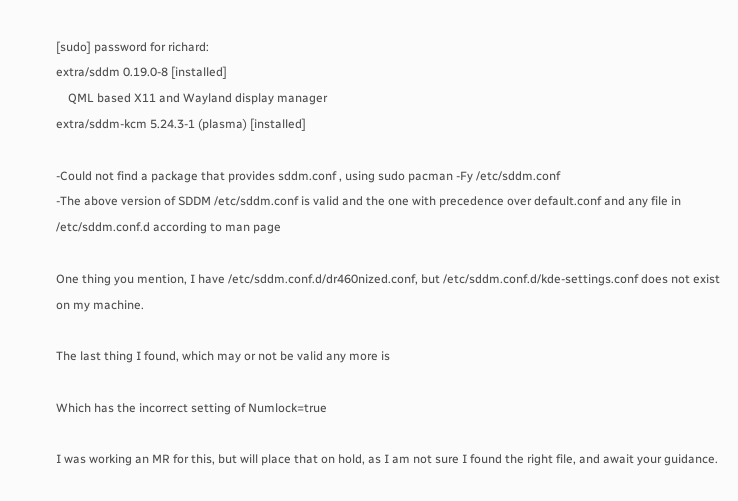[sudo] password for richard:
extra/sddm 0.19.0-8 [installed]
    QML based X11 and Wayland display manager
extra/sddm-kcm 5.24.3-1 (plasma) [installed]

-Could not find a package that provides sddm.conf , using sudo pacman -Fy /etc/sddm.conf
-The above version of SDDM /etc/sddm.conf is valid and the one with precedence over default.conf and any file in /etc/sddm.conf.d according to man page

One thing you mention, I have /etc/sddm.conf.d/dr460nized.conf, but /etc/sddm.conf.d/kde-settings.conf does not exist on my machine.

The last thing I found, which may or not be valid any more is

Which has the incorrect setting of Numlock=true

I was working an MR for this, but will place that on hold, as I am not sure I found the right file, and await your guidance.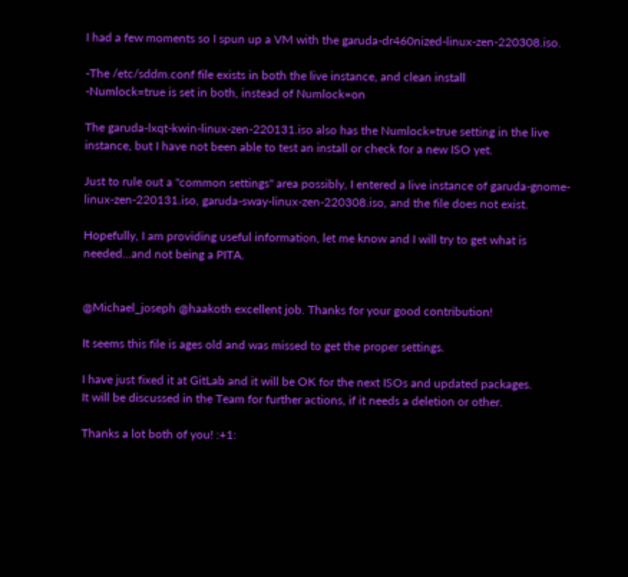I had a few moments so I spun up a VM with the garuda-dr460nized-linux-zen-220308.iso.

-The /etc/sddm.conf file exists in both the live instance, and clean install
-Numlock=true is set in both, instead of Numlock=on

The garuda-lxqt-kwin-linux-zen-220131.iso also has the Numlock=true setting in the live instance, but I have not been able to test an install or check for a new ISO yet.

Just to rule out a "common settings" area possibly, I entered a live instance of garuda-gnome-linux-zen-220131.iso, garuda-sway-linux-zen-220308.iso, and the file does not exist.

Hopefully, I am providing useful information, let me know and I will try to get what is needed...and not being a PITA.


@Michael_joseph @haakoth excellent job. Thanks for your good contribution!

It seems this file is ages old and was missed to get the proper settings.

I have just fixed it at GitLab and it will be OK for the next ISOs and updated packages.
It will be discussed in the Team for further actions, if it needs a deletion or other.

Thanks a lot both of you! :+1: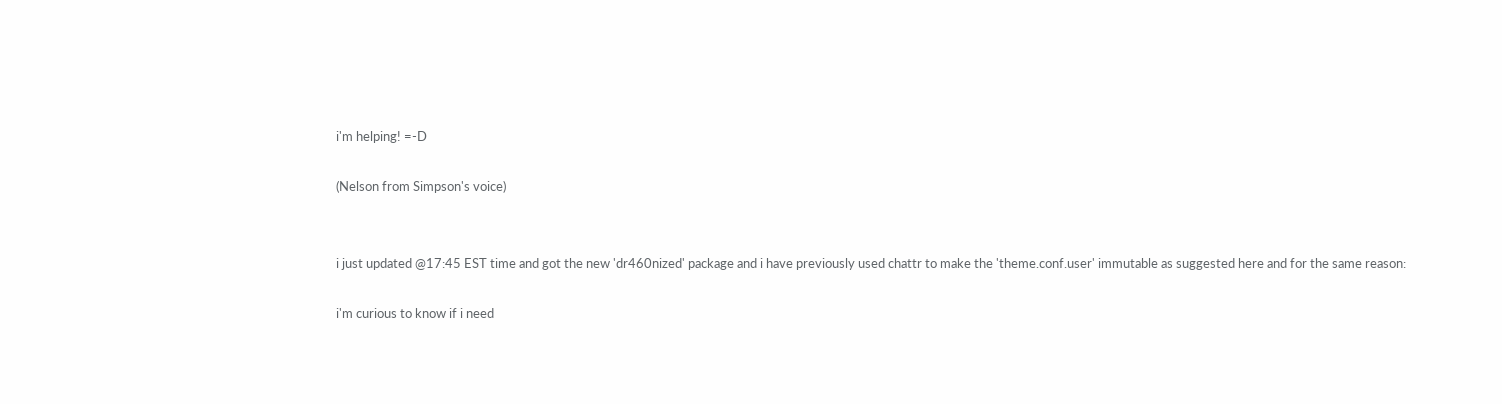i'm helping! =-D

(Nelson from Simpson's voice)


i just updated @17:45 EST time and got the new 'dr460nized' package and i have previously used chattr to make the 'theme.conf.user' immutable as suggested here and for the same reason:

i'm curious to know if i need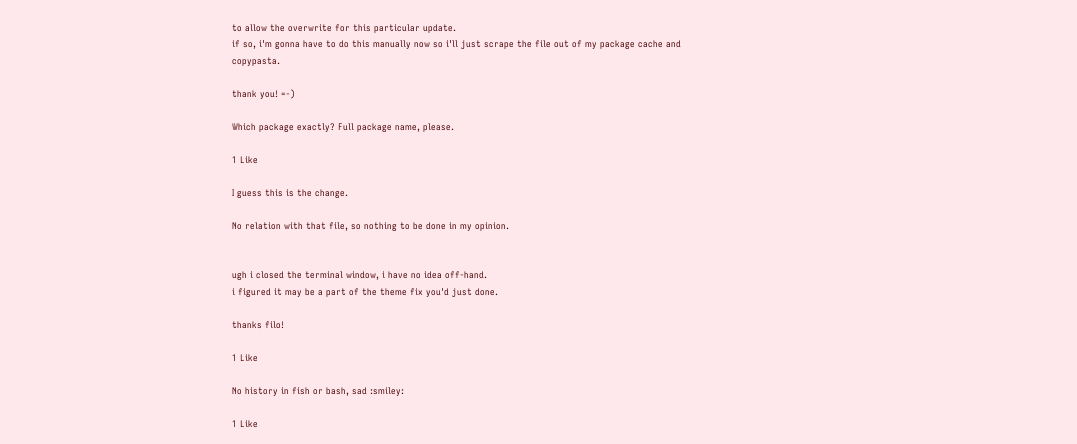to allow the overwrite for this particular update.
if so, i'm gonna have to do this manually now so i'll just scrape the file out of my package cache and copypasta.

thank you! =-)

Which package exactly? Full package name, please.

1 Like

I guess this is the change.

No relation with that file, so nothing to be done in my opinion.


ugh i closed the terminal window, i have no idea off-hand.
i figured it may be a part of the theme fix you'd just done.

thanks filo!

1 Like

No history in fish or bash, sad :smiley:

1 Like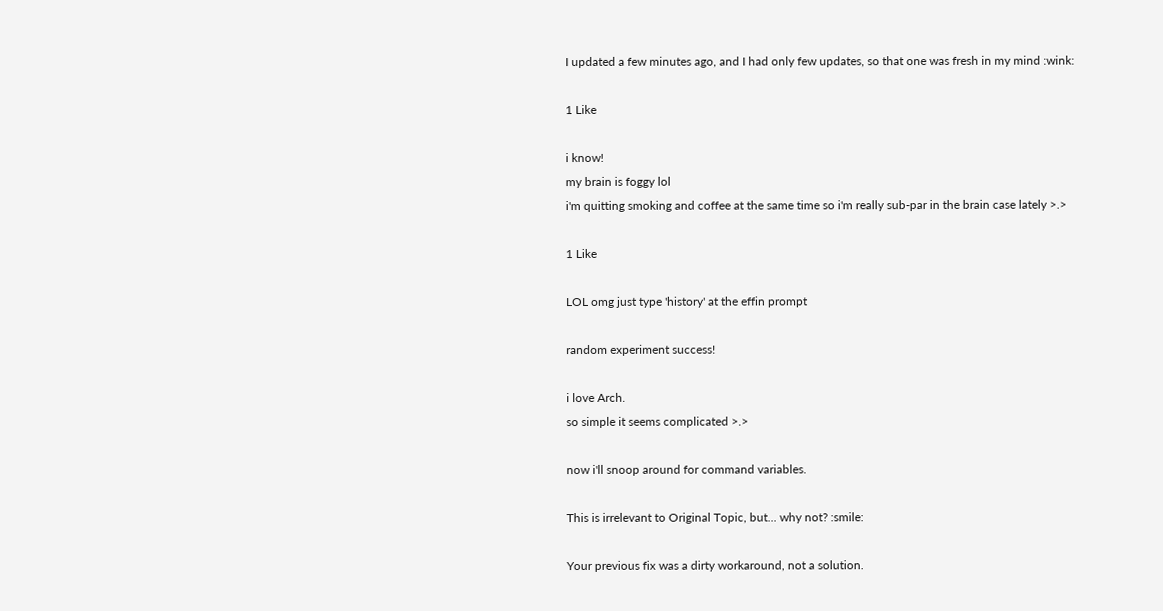I updated a few minutes ago, and I had only few updates, so that one was fresh in my mind :wink:

1 Like

i know!
my brain is foggy lol
i'm quitting smoking and coffee at the same time so i'm really sub-par in the brain case lately >.>

1 Like

LOL omg just type 'history' at the effin prompt

random experiment success!

i love Arch.
so simple it seems complicated >.>

now i'll snoop around for command variables.

This is irrelevant to Original Topic, but... why not? :smile:

Your previous fix was a dirty workaround, not a solution.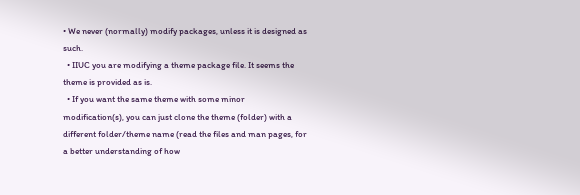• We never (normally) modify packages, unless it is designed as such.
  • IIUC you are modifying a theme package file. It seems the theme is provided as is.
  • If you want the same theme with some minor modification(s), you can just clone the theme (folder) with a different folder/theme name (read the files and man pages, for a better understanding of how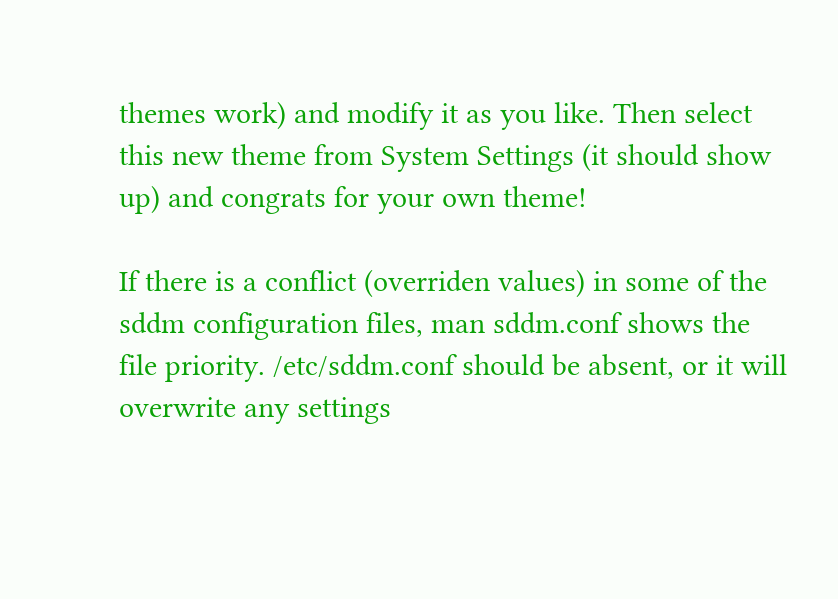themes work) and modify it as you like. Then select this new theme from System Settings (it should show up) and congrats for your own theme!

If there is a conflict (overriden values) in some of the sddm configuration files, man sddm.conf shows the file priority. /etc/sddm.conf should be absent, or it will overwrite any settings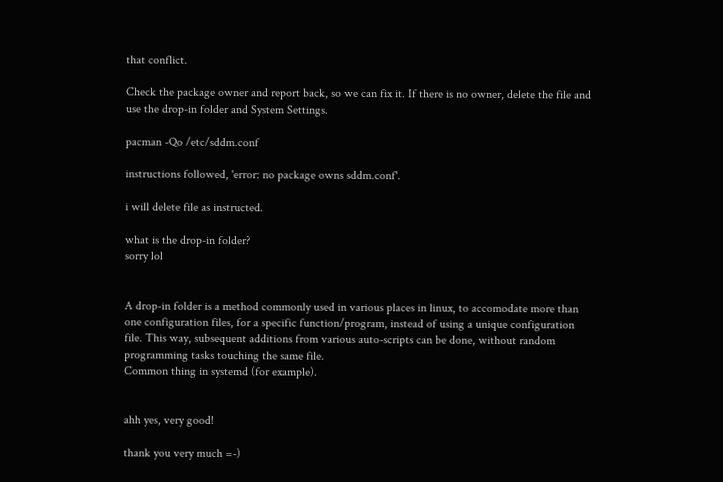that conflict.

Check the package owner and report back, so we can fix it. If there is no owner, delete the file and use the drop-in folder and System Settings.

pacman -Qo /etc/sddm.conf

instructions followed, 'error: no package owns sddm.conf'.

i will delete file as instructed.

what is the drop-in folder?
sorry lol


A drop-in folder is a method commonly used in various places in linux, to accomodate more than one configuration files, for a specific function/program, instead of using a unique configuration file. This way, subsequent additions from various auto-scripts can be done, without random programming tasks touching the same file.
Common thing in systemd (for example).


ahh yes, very good!

thank you very much =-)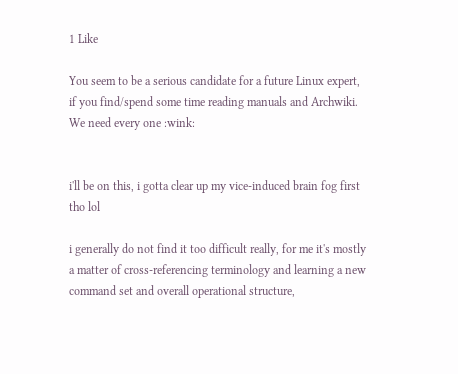1 Like

You seem to be a serious candidate for a future Linux expert, if you find/spend some time reading manuals and Archwiki.
We need every one :wink:


i'll be on this, i gotta clear up my vice-induced brain fog first tho lol

i generally do not find it too difficult really, for me it's mostly a matter of cross-referencing terminology and learning a new command set and overall operational structure,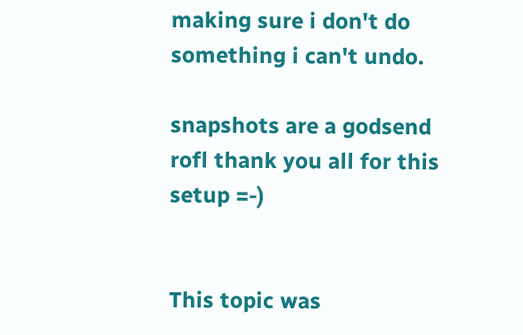making sure i don't do something i can't undo.

snapshots are a godsend rofl thank you all for this setup =-)


This topic was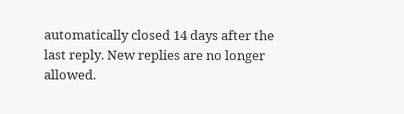automatically closed 14 days after the last reply. New replies are no longer allowed.